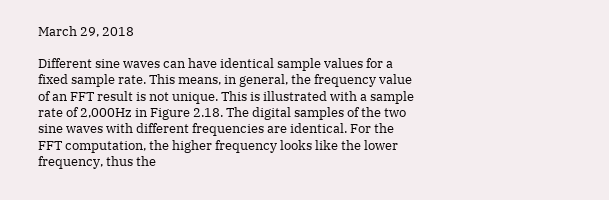March 29, 2018

Different sine waves can have identical sample values for a fixed sample rate. This means, in general, the frequency value of an FFT result is not unique. This is illustrated with a sample rate of 2,000Hz in Figure 2.18. The digital samples of the two sine waves with different frequencies are identical. For the FFT computation, the higher frequency looks like the lower frequency, thus the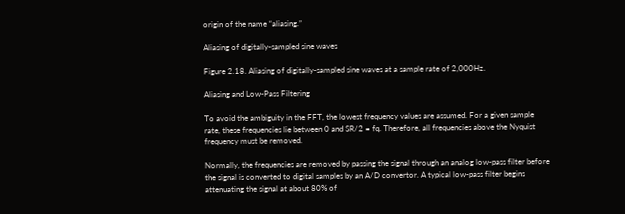origin of the name “aliasing.”

Aliasing of digitally-sampled sine waves

Figure 2.18. Aliasing of digitally-sampled sine waves at a sample rate of 2,000Hz.

Aliasing and Low-Pass Filtering

To avoid the ambiguity in the FFT, the lowest frequency values are assumed. For a given sample rate, these frequencies lie between 0 and SR/2 = fq. Therefore, all frequencies above the Nyquist frequency must be removed.

Normally, the frequencies are removed by passing the signal through an analog low-pass filter before the signal is converted to digital samples by an A/D convertor. A typical low-pass filter begins attenuating the signal at about 80% of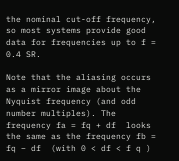the nominal cut-off frequency, so most systems provide good data for frequencies up to f = 0.4 SR.

Note that the aliasing occurs as a mirror image about the Nyquist frequency (and odd number multiples). The frequency fa = fq + df  looks the same as the frequency fb = fq – df  (with 0 < df < f q )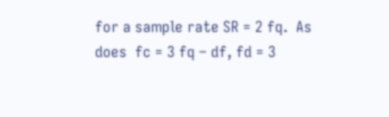for a sample rate SR = 2 fq.  As does  fc = 3 fq – df, fd = 3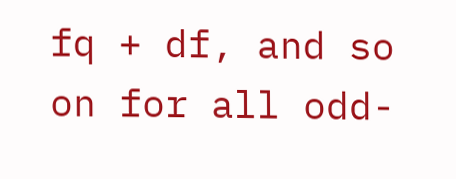fq + df, and so on for all odd-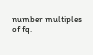number multiples of fq.